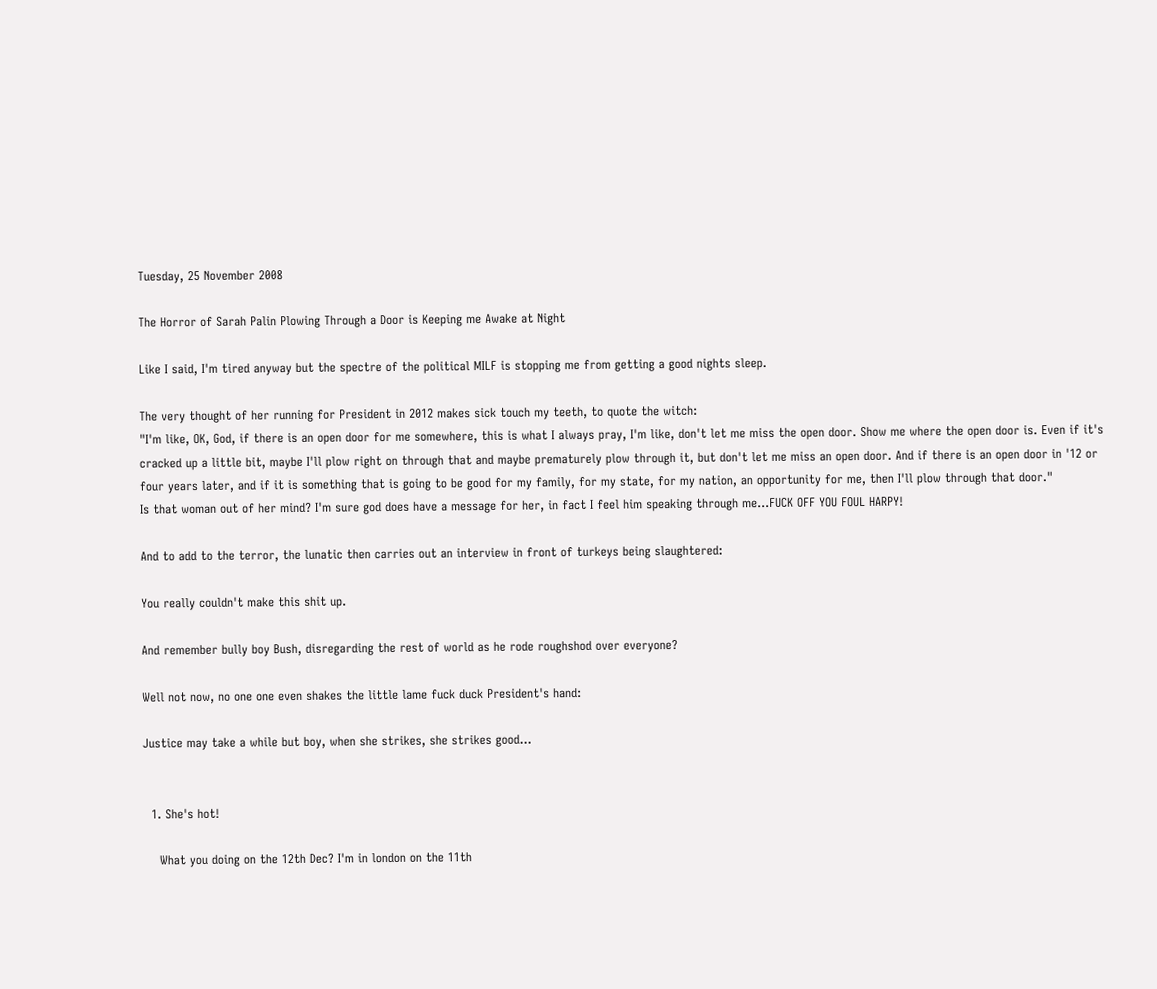Tuesday, 25 November 2008

The Horror of Sarah Palin Plowing Through a Door is Keeping me Awake at Night

Like I said, I'm tired anyway but the spectre of the political MILF is stopping me from getting a good nights sleep.

The very thought of her running for President in 2012 makes sick touch my teeth, to quote the witch:
"I'm like, OK, God, if there is an open door for me somewhere, this is what I always pray, I'm like, don't let me miss the open door. Show me where the open door is. Even if it's cracked up a little bit, maybe I'll plow right on through that and maybe prematurely plow through it, but don't let me miss an open door. And if there is an open door in '12 or four years later, and if it is something that is going to be good for my family, for my state, for my nation, an opportunity for me, then I'll plow through that door."
Is that woman out of her mind? I'm sure god does have a message for her, in fact I feel him speaking through me...FUCK OFF YOU FOUL HARPY!

And to add to the terror, the lunatic then carries out an interview in front of turkeys being slaughtered:

You really couldn't make this shit up.

And remember bully boy Bush, disregarding the rest of world as he rode roughshod over everyone?

Well not now, no one one even shakes the little lame fuck duck President's hand:

Justice may take a while but boy, when she strikes, she strikes good...


  1. She's hot!

    What you doing on the 12th Dec? I'm in london on the 11th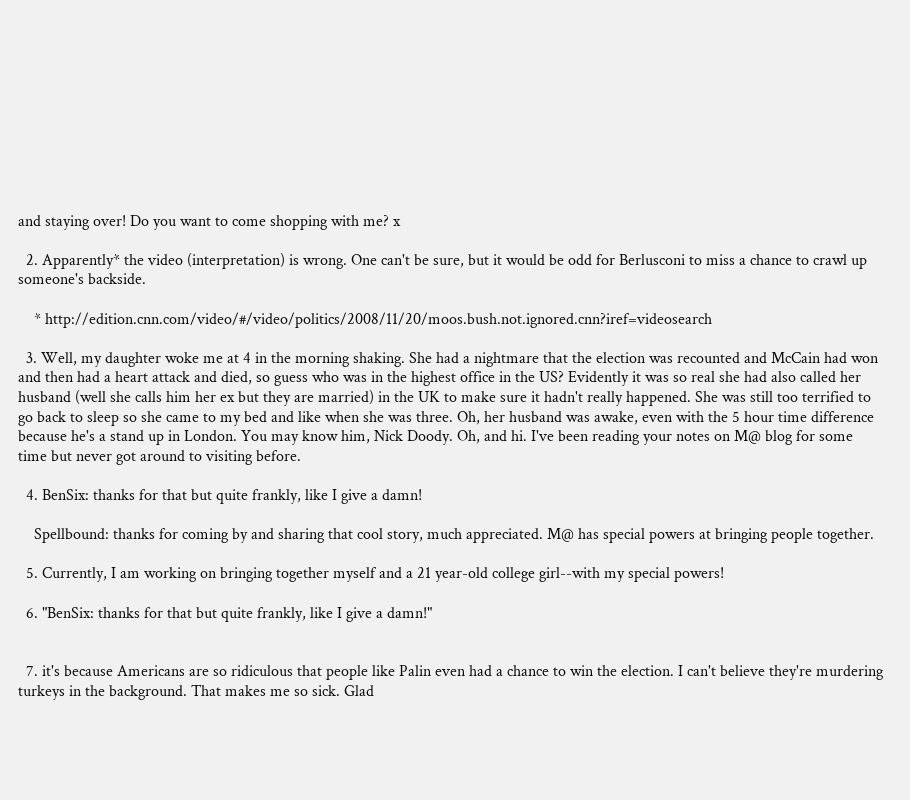and staying over! Do you want to come shopping with me? x

  2. Apparently* the video (interpretation) is wrong. One can't be sure, but it would be odd for Berlusconi to miss a chance to crawl up someone's backside.

    * http://edition.cnn.com/video/#/video/politics/2008/11/20/moos.bush.not.ignored.cnn?iref=videosearch

  3. Well, my daughter woke me at 4 in the morning shaking. She had a nightmare that the election was recounted and McCain had won and then had a heart attack and died, so guess who was in the highest office in the US? Evidently it was so real she had also called her husband (well she calls him her ex but they are married) in the UK to make sure it hadn't really happened. She was still too terrified to go back to sleep so she came to my bed and like when she was three. Oh, her husband was awake, even with the 5 hour time difference because he's a stand up in London. You may know him, Nick Doody. Oh, and hi. I've been reading your notes on M@ blog for some time but never got around to visiting before.

  4. BenSix: thanks for that but quite frankly, like I give a damn!

    Spellbound: thanks for coming by and sharing that cool story, much appreciated. M@ has special powers at bringing people together.

  5. Currently, I am working on bringing together myself and a 21 year-old college girl--with my special powers!

  6. "BenSix: thanks for that but quite frankly, like I give a damn!"


  7. it's because Americans are so ridiculous that people like Palin even had a chance to win the election. I can't believe they're murdering turkeys in the background. That makes me so sick. Glad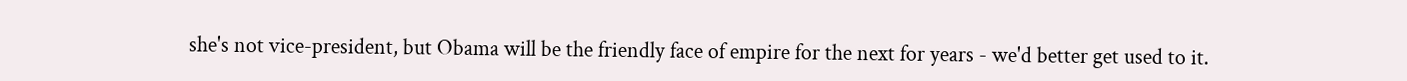she's not vice-president, but Obama will be the friendly face of empire for the next for years - we'd better get used to it.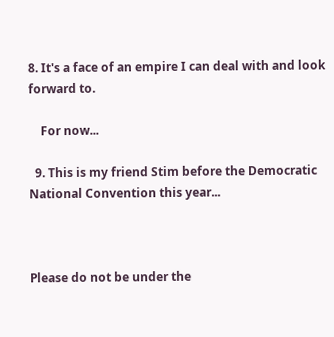8. It's a face of an empire I can deal with and look forward to.

    For now...

  9. This is my friend Stim before the Democratic National Convention this year...



Please do not be under the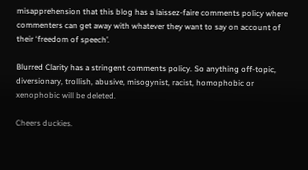misapprehension that this blog has a laissez-faire comments policy where commenters can get away with whatever they want to say on account of their ‘freedom of speech’.

Blurred Clarity has a stringent comments policy. So anything off-topic, diversionary, trollish, abusive, misogynist, racist, homophobic or xenophobic will be deleted.

Cheers duckies.